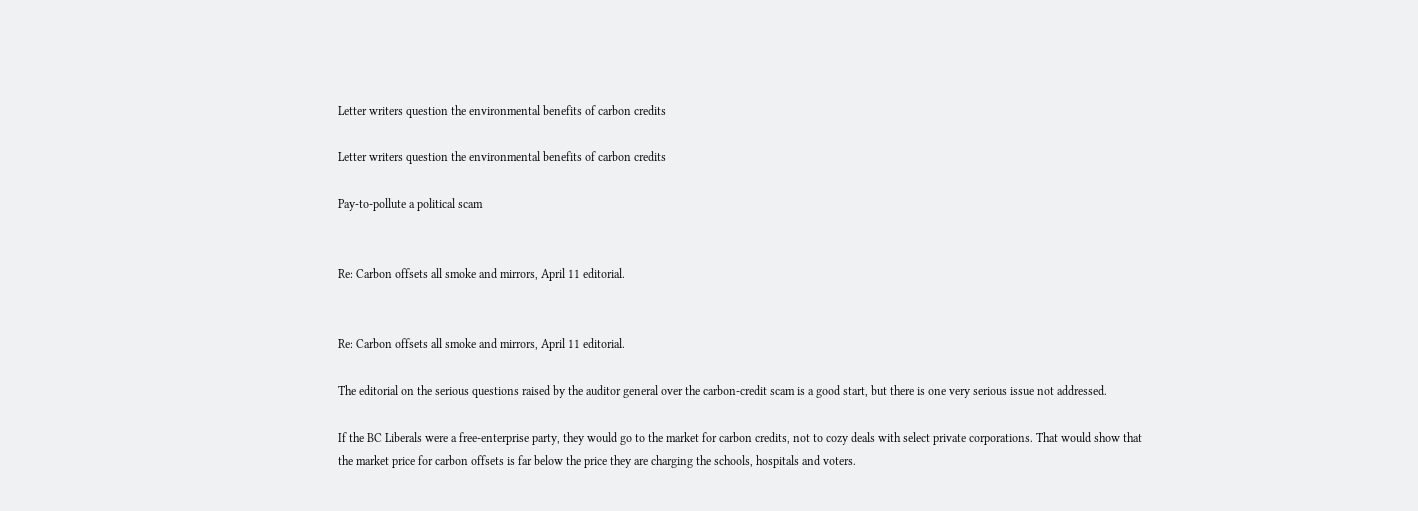Letter writers question the environmental benefits of carbon credits

Letter writers question the environmental benefits of carbon credits

Pay-to-pollute a political scam


Re: Carbon offsets all smoke and mirrors, April 11 editorial.


Re: Carbon offsets all smoke and mirrors, April 11 editorial.

The editorial on the serious questions raised by the auditor general over the carbon-credit scam is a good start, but there is one very serious issue not addressed.

If the BC Liberals were a free-enterprise party, they would go to the market for carbon credits, not to cozy deals with select private corporations. That would show that the market price for carbon offsets is far below the price they are charging the schools, hospitals and voters.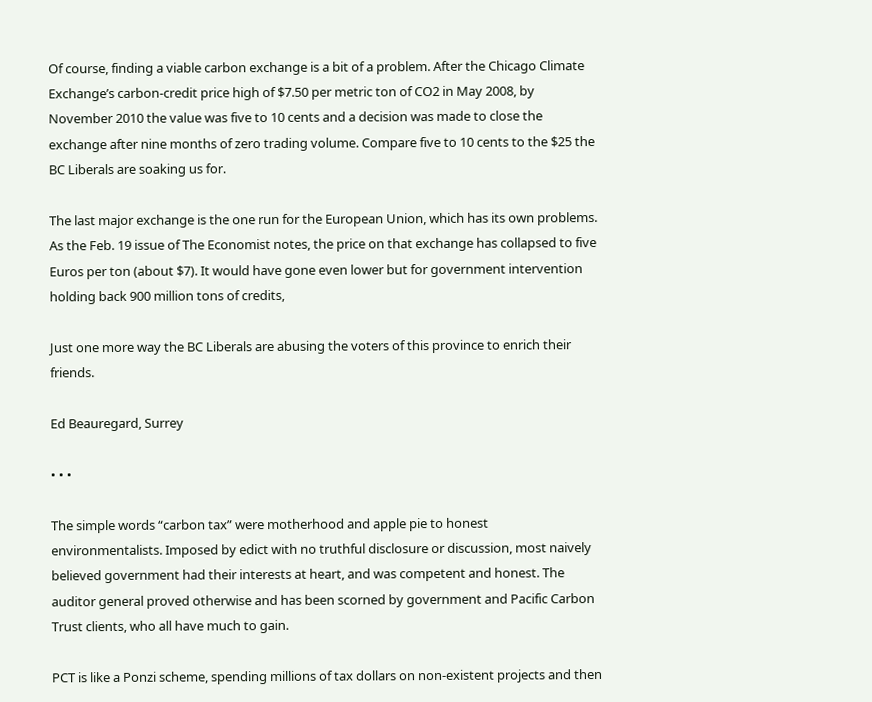Of course, finding a viable carbon exchange is a bit of a problem. After the Chicago Climate Exchange’s carbon-credit price high of $7.50 per metric ton of CO2 in May 2008, by November 2010 the value was five to 10 cents and a decision was made to close the exchange after nine months of zero trading volume. Compare five to 10 cents to the $25 the BC Liberals are soaking us for.

The last major exchange is the one run for the European Union, which has its own problems. As the Feb. 19 issue of The Economist notes, the price on that exchange has collapsed to five Euros per ton (about $7). It would have gone even lower but for government intervention holding back 900 million tons of credits,

Just one more way the BC Liberals are abusing the voters of this province to enrich their friends.

Ed Beauregard, Surrey

• • •

The simple words “carbon tax” were motherhood and apple pie to honest environmentalists. Imposed by edict with no truthful disclosure or discussion, most naively believed government had their interests at heart, and was competent and honest. The auditor general proved otherwise and has been scorned by government and Pacific Carbon Trust clients, who all have much to gain.

PCT is like a Ponzi scheme, spending millions of tax dollars on non-existent projects and then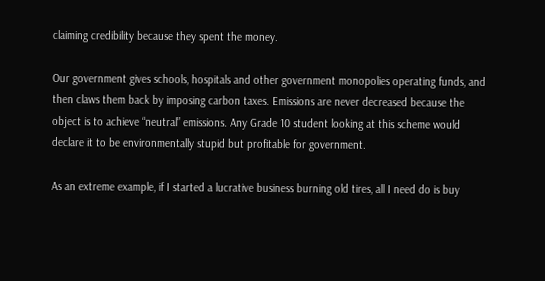claiming credibility because they spent the money.

Our government gives schools, hospitals and other government monopolies operating funds, and then claws them back by imposing carbon taxes. Emissions are never decreased because the object is to achieve “neutral” emissions. Any Grade 10 student looking at this scheme would declare it to be environmentally stupid but profitable for government.

As an extreme example, if I started a lucrative business burning old tires, all I need do is buy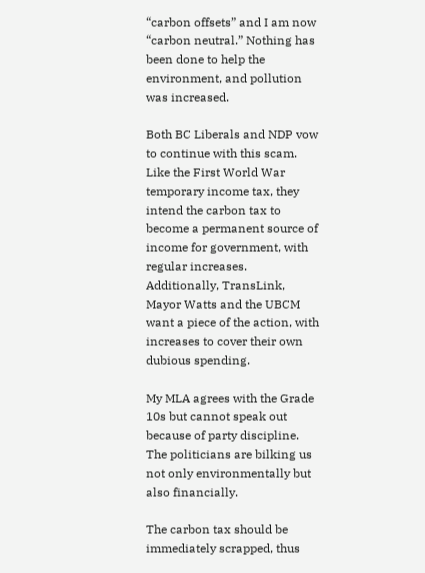“carbon offsets” and I am now “carbon neutral.” Nothing has been done to help the environment, and pollution was increased.

Both BC Liberals and NDP vow to continue with this scam. Like the First World War temporary income tax, they intend the carbon tax to become a permanent source of income for government, with regular increases. Additionally, TransLink, Mayor Watts and the UBCM want a piece of the action, with increases to cover their own dubious spending.

My MLA agrees with the Grade 10s but cannot speak out because of party discipline. The politicians are bilking us not only environmentally but also financially.

The carbon tax should be immediately scrapped, thus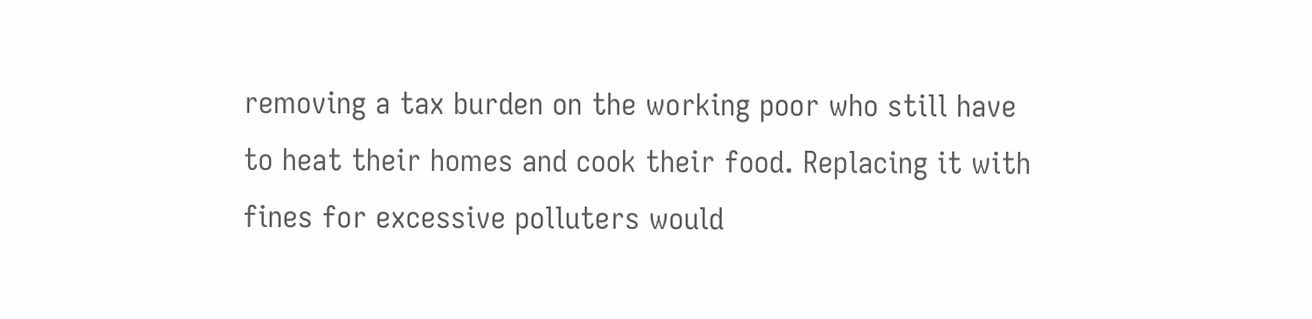removing a tax burden on the working poor who still have to heat their homes and cook their food. Replacing it with fines for excessive polluters would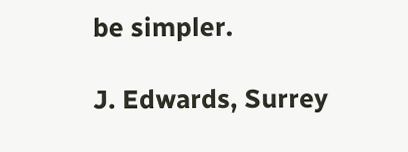be simpler.

J. Edwards, Surrey